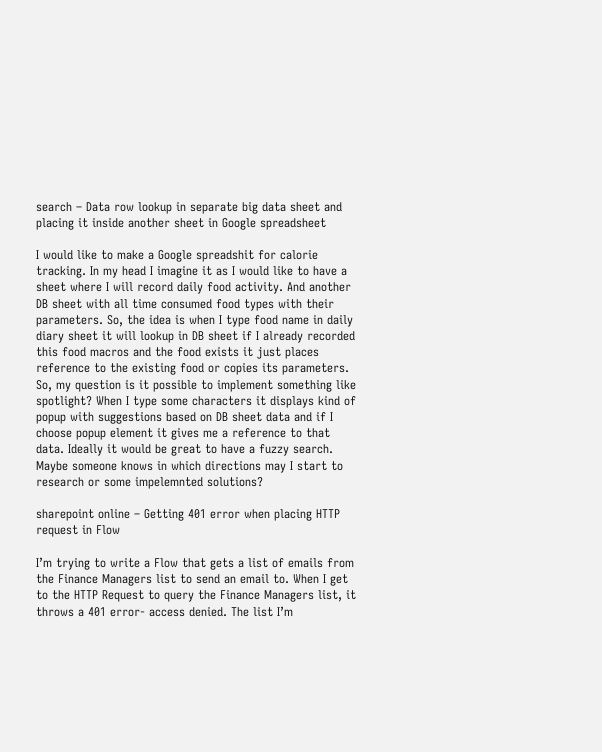search – Data row lookup in separate big data sheet and placing it inside another sheet in Google spreadsheet

I would like to make a Google spreadshit for calorie tracking. In my head I imagine it as I would like to have a sheet where I will record daily food activity. And another DB sheet with all time consumed food types with their parameters. So, the idea is when I type food name in daily diary sheet it will lookup in DB sheet if I already recorded this food macros and the food exists it just places reference to the existing food or copies its parameters. So, my question is it possible to implement something like spotlight? When I type some characters it displays kind of popup with suggestions based on DB sheet data and if I choose popup element it gives me a reference to that data. Ideally it would be great to have a fuzzy search. Maybe someone knows in which directions may I start to research or some impelemnted solutions?

sharepoint online – Getting 401 error when placing HTTP request in Flow

I’m trying to write a Flow that gets a list of emails from the Finance Managers list to send an email to. When I get to the HTTP Request to query the Finance Managers list, it throws a 401 error- access denied. The list I’m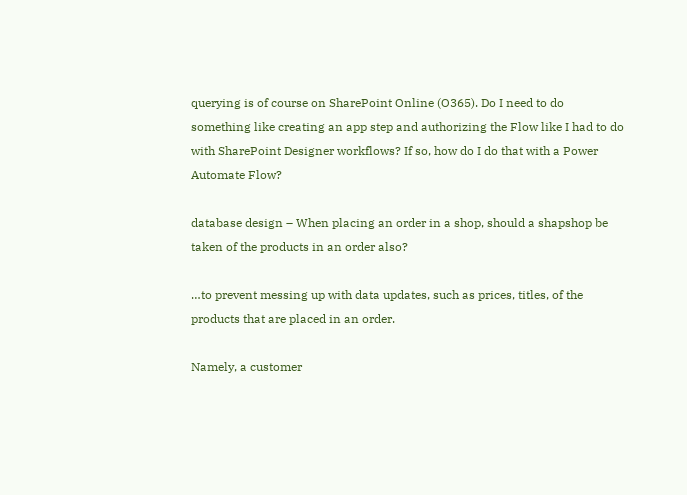querying is of course on SharePoint Online (O365). Do I need to do something like creating an app step and authorizing the Flow like I had to do with SharePoint Designer workflows? If so, how do I do that with a Power Automate Flow?

database design – When placing an order in a shop, should a shapshop be taken of the products in an order also?

…to prevent messing up with data updates, such as prices, titles, of the products that are placed in an order.

Namely, a customer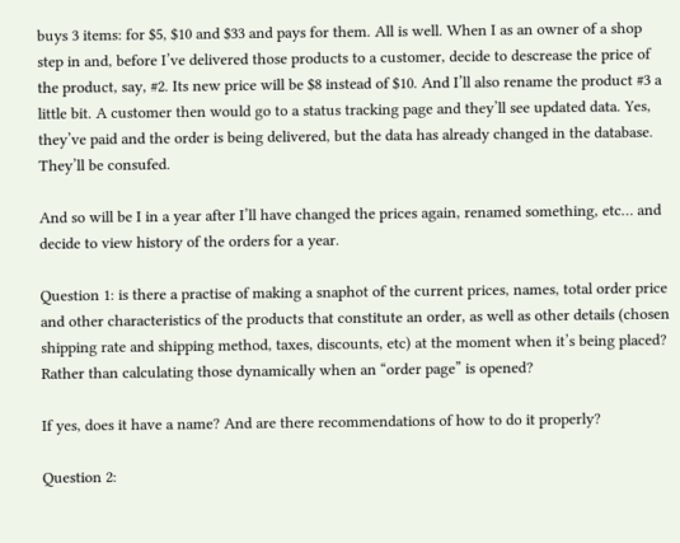buys 3 items: for $5, $10 and $33 and pays for them. All is well. When I as an owner of a shop step in and, before I’ve delivered those products to a customer, decide to descrease the price of the product, say, #2. Its new price will be $8 instead of $10. And I’ll also rename the product #3 a little bit. A customer then would go to a status tracking page and they’ll see updated data. Yes, they’ve paid and the order is being delivered, but the data has already changed in the database. They’ll be consufed.

And so will be I in a year after I’ll have changed the prices again, renamed something, etc… and decide to view history of the orders for a year.

Question 1: is there a practise of making a snaphot of the current prices, names, total order price and other characteristics of the products that constitute an order, as well as other details (chosen shipping rate and shipping method, taxes, discounts, etc) at the moment when it’s being placed? Rather than calculating those dynamically when an “order page” is opened?

If yes, does it have a name? And are there recommendations of how to do it properly?

Question 2: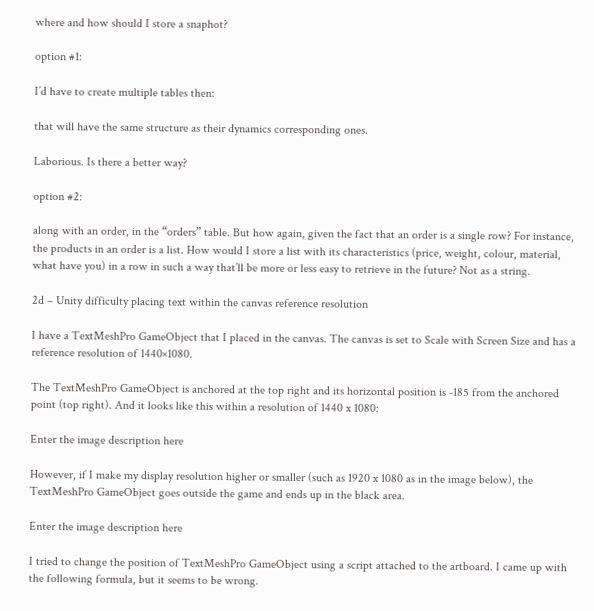where and how should I store a snaphot?

option #1:

I’d have to create multiple tables then:

that will have the same structure as their dynamics corresponding ones.

Laborious. Is there a better way?

option #2:

along with an order, in the “orders” table. But how again, given the fact that an order is a single row? For instance, the products in an order is a list. How would I store a list with its characteristics (price, weight, colour, material, what have you) in a row in such a way that’ll be more or less easy to retrieve in the future? Not as a string.

2d – Unity difficulty placing text within the canvas reference resolution

I have a TextMeshPro GameObject that I placed in the canvas. The canvas is set to Scale with Screen Size and has a reference resolution of 1440×1080.

The TextMeshPro GameObject is anchored at the top right and its horizontal position is -185 from the anchored point (top right). And it looks like this within a resolution of 1440 x 1080:

Enter the image description here

However, if I make my display resolution higher or smaller (such as 1920 x 1080 as in the image below), the TextMeshPro GameObject goes outside the game and ends up in the black area.

Enter the image description here

I tried to change the position of TextMeshPro GameObject using a script attached to the artboard. I came up with the following formula, but it seems to be wrong.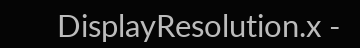DisplayResolution.x -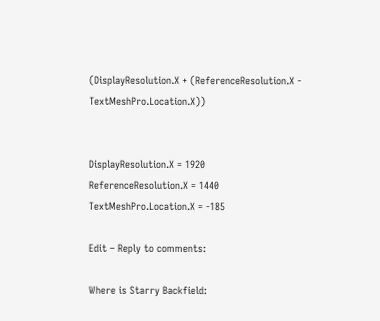(DisplayResolution.X + (ReferenceResolution.X - TextMeshPro.Location.X))


DisplayResolution.X = 1920
ReferenceResolution.X = 1440
TextMeshPro.Location.X = -185

Edit – Reply to comments:

Where is Starry Backfield: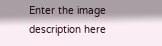Enter the image description here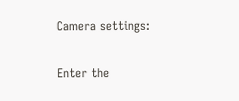Camera settings:

Enter the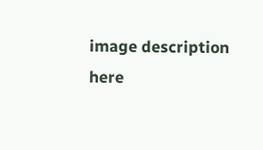image description here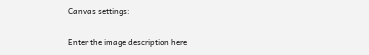Canvas settings:

Enter the image description here